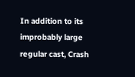In addition to its improbably large regular cast, Crash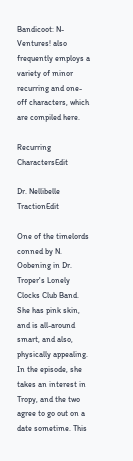Bandicoot: N-Ventures! also frequently employs a variety of minor recurring and one-off characters, which are compiled here.

Recurring CharactersEdit

Dr. Nellibelle TractionEdit

One of the timelords conned by N. Oobening in Dr. Troper's Lonely Clocks Club Band. She has pink skin, and is all-around smart, and also, physically appealing. In the episode, she takes an interest in Tropy, and the two agree to go out on a date sometime. This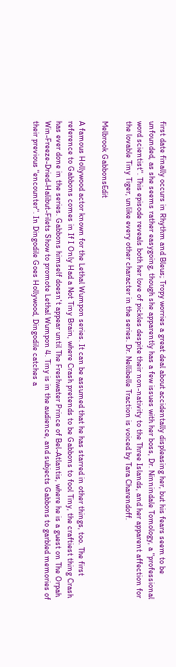first date finally occurs in Rhythm and Bleus; Tropy worries a great deal about accidentally displeasing her, but his fears seem to be unfounded, as she seems rather easygoing, though she apparently has a few issues with her boss, Dr. Ninnindale Tomology, a "professional word scientist". This episode reveals both her love of pickles despite their non-nativity to the Three Islands, and her apparent affection for the lovable Tiny Tiger, unlike every other character in the series. Dr. Nellibelle Traction is voiced by Tara Charendoff.

Melbrook GabbonsEdit

A famous Hollywood actor known for the Lethal Wumpon series. It can be assumed that he has starred in other things, too. The first reference to Gabbons comes in If I Only Had a Not Tiny Brain, where Crash pretends to be Gabbons to fool Tiny, the craftiest thing Crash has ever done in the series. Gabbons himself doesn't appear until The Freshwater Prince of Bel-Atlantis, where he is a guest on The Orpah Win-Freeze-Dried-Halibut-Filets Show to promote Lethal Wumpon 4. Tiny is in the audience, and subjects Gabbons to garbled memories of their previous "encounter". In Dingodile Goes Hollywood, Dingodile catches a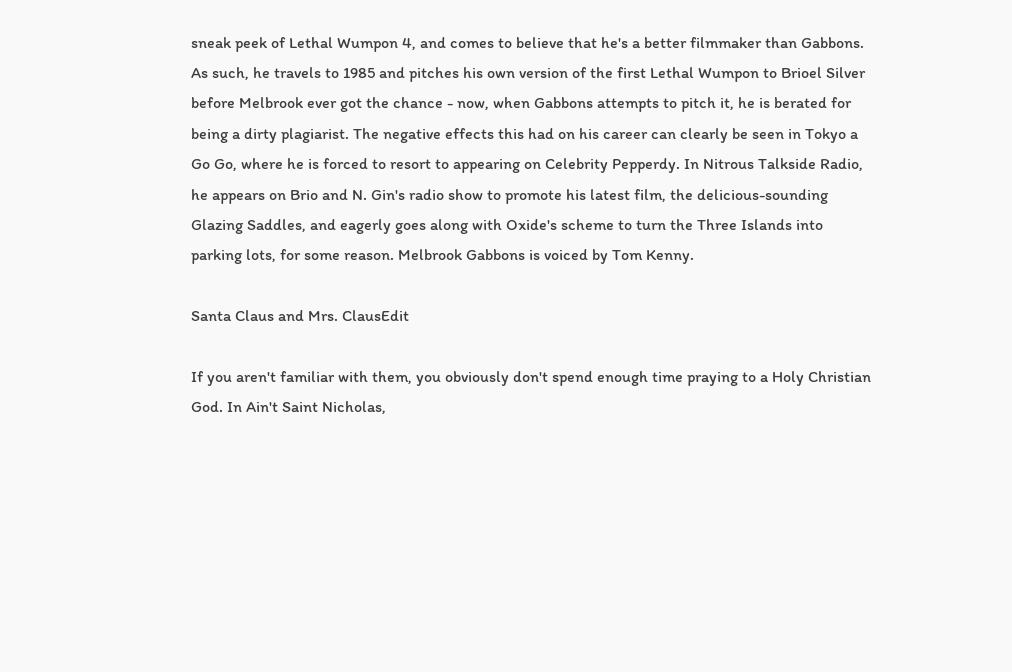sneak peek of Lethal Wumpon 4, and comes to believe that he's a better filmmaker than Gabbons. As such, he travels to 1985 and pitches his own version of the first Lethal Wumpon to Brioel Silver before Melbrook ever got the chance - now, when Gabbons attempts to pitch it, he is berated for being a dirty plagiarist. The negative effects this had on his career can clearly be seen in Tokyo a Go Go, where he is forced to resort to appearing on Celebrity Pepperdy. In Nitrous Talkside Radio, he appears on Brio and N. Gin's radio show to promote his latest film, the delicious-sounding Glazing Saddles, and eagerly goes along with Oxide's scheme to turn the Three Islands into parking lots, for some reason. Melbrook Gabbons is voiced by Tom Kenny.

Santa Claus and Mrs. ClausEdit

If you aren't familiar with them, you obviously don't spend enough time praying to a Holy Christian God. In Ain't Saint Nicholas,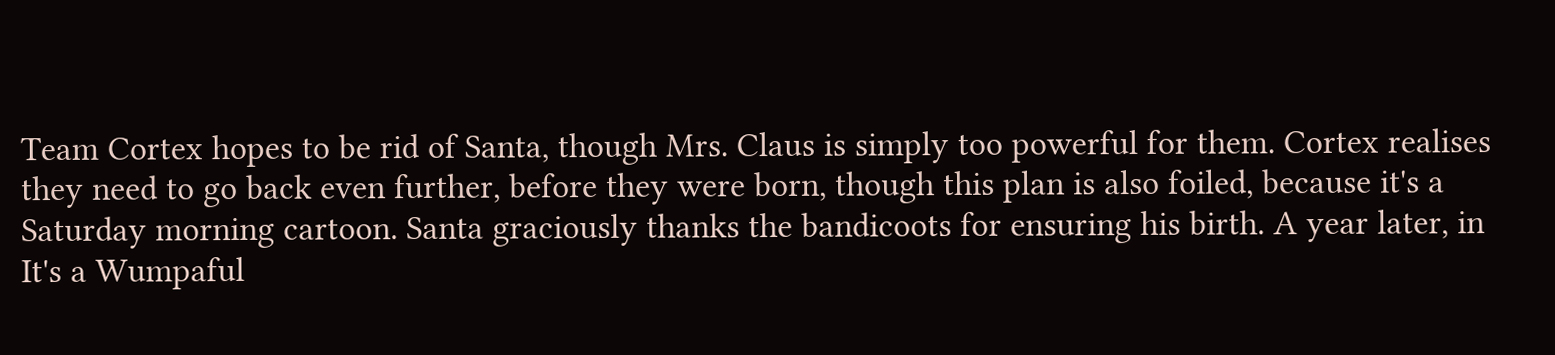Team Cortex hopes to be rid of Santa, though Mrs. Claus is simply too powerful for them. Cortex realises they need to go back even further, before they were born, though this plan is also foiled, because it's a Saturday morning cartoon. Santa graciously thanks the bandicoots for ensuring his birth. A year later, in It's a Wumpaful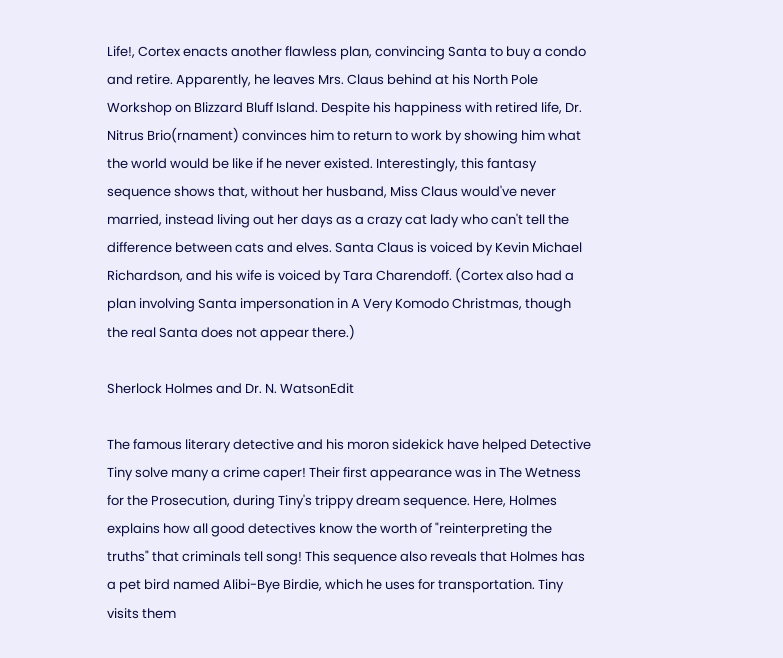Life!, Cortex enacts another flawless plan, convincing Santa to buy a condo and retire. Apparently, he leaves Mrs. Claus behind at his North Pole Workshop on Blizzard Bluff Island. Despite his happiness with retired life, Dr. Nitrus Brio(rnament) convinces him to return to work by showing him what the world would be like if he never existed. Interestingly, this fantasy sequence shows that, without her husband, Miss Claus would've never married, instead living out her days as a crazy cat lady who can't tell the difference between cats and elves. Santa Claus is voiced by Kevin Michael Richardson, and his wife is voiced by Tara Charendoff. (Cortex also had a plan involving Santa impersonation in A Very Komodo Christmas, though the real Santa does not appear there.)

Sherlock Holmes and Dr. N. WatsonEdit

The famous literary detective and his moron sidekick have helped Detective Tiny solve many a crime caper! Their first appearance was in The Wetness for the Prosecution, during Tiny's trippy dream sequence. Here, Holmes explains how all good detectives know the worth of "reinterpreting the truths" that criminals tell song! This sequence also reveals that Holmes has a pet bird named Alibi-Bye Birdie, which he uses for transportation. Tiny visits them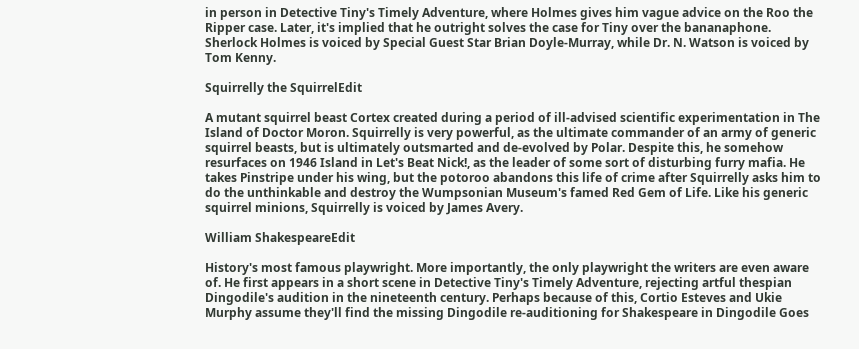in person in Detective Tiny's Timely Adventure, where Holmes gives him vague advice on the Roo the Ripper case. Later, it's implied that he outright solves the case for Tiny over the bananaphone. Sherlock Holmes is voiced by Special Guest Star Brian Doyle-Murray, while Dr. N. Watson is voiced by Tom Kenny.

Squirrelly the SquirrelEdit

A mutant squirrel beast Cortex created during a period of ill-advised scientific experimentation in The Island of Doctor Moron. Squirrelly is very powerful, as the ultimate commander of an army of generic squirrel beasts, but is ultimately outsmarted and de-evolved by Polar. Despite this, he somehow resurfaces on 1946 Island in Let's Beat Nick!, as the leader of some sort of disturbing furry mafia. He takes Pinstripe under his wing, but the potoroo abandons this life of crime after Squirrelly asks him to do the unthinkable and destroy the Wumpsonian Museum's famed Red Gem of Life. Like his generic squirrel minions, Squirrelly is voiced by James Avery.

William ShakespeareEdit

History's most famous playwright. More importantly, the only playwright the writers are even aware of. He first appears in a short scene in Detective Tiny's Timely Adventure, rejecting artful thespian Dingodile's audition in the nineteenth century. Perhaps because of this, Cortio Esteves and Ukie Murphy assume they'll find the missing Dingodile re-auditioning for Shakespeare in Dingodile Goes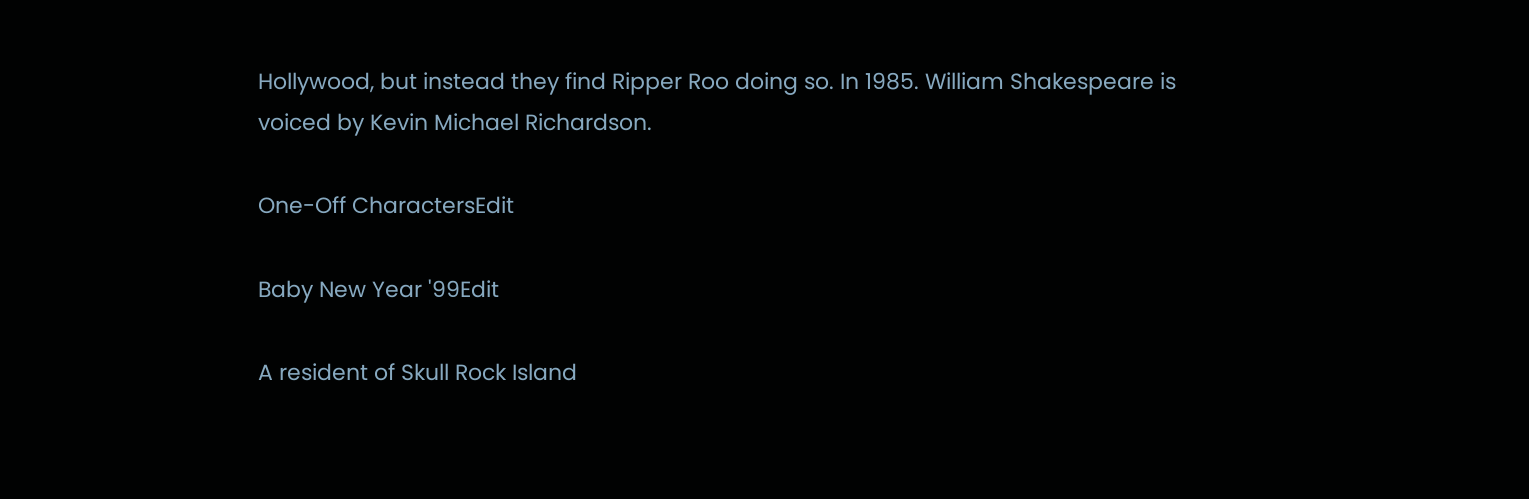Hollywood, but instead they find Ripper Roo doing so. In 1985. William Shakespeare is voiced by Kevin Michael Richardson.

One-Off CharactersEdit

Baby New Year '99Edit

A resident of Skull Rock Island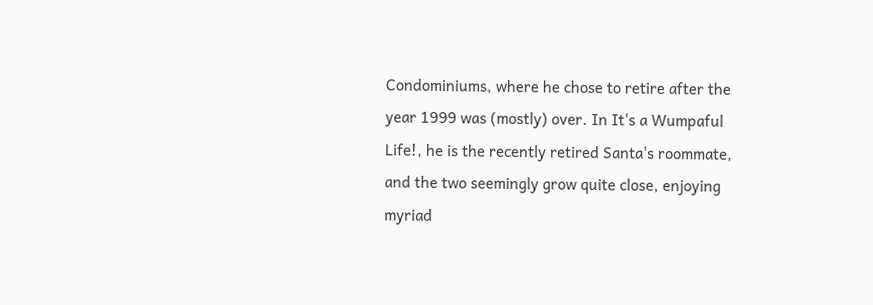Condominiums, where he chose to retire after the year 1999 was (mostly) over. In It's a Wumpaful Life!, he is the recently retired Santa's roommate, and the two seemingly grow quite close, enjoying myriad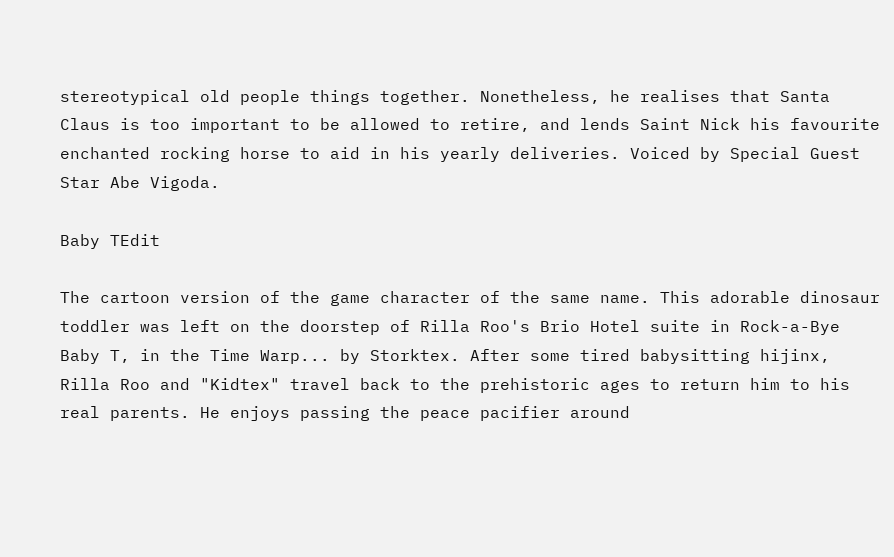stereotypical old people things together. Nonetheless, he realises that Santa Claus is too important to be allowed to retire, and lends Saint Nick his favourite enchanted rocking horse to aid in his yearly deliveries. Voiced by Special Guest Star Abe Vigoda.

Baby TEdit

The cartoon version of the game character of the same name. This adorable dinosaur toddler was left on the doorstep of Rilla Roo's Brio Hotel suite in Rock-a-Bye Baby T, in the Time Warp... by Storktex. After some tired babysitting hijinx, Rilla Roo and "Kidtex" travel back to the prehistoric ages to return him to his real parents. He enjoys passing the peace pacifier around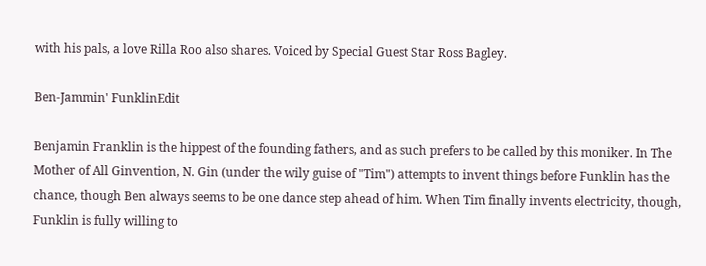with his pals, a love Rilla Roo also shares. Voiced by Special Guest Star Ross Bagley.

Ben-Jammin' FunklinEdit

Benjamin Franklin is the hippest of the founding fathers, and as such prefers to be called by this moniker. In The Mother of All Ginvention, N. Gin (under the wily guise of "Tim") attempts to invent things before Funklin has the chance, though Ben always seems to be one dance step ahead of him. When Tim finally invents electricity, though, Funklin is fully willing to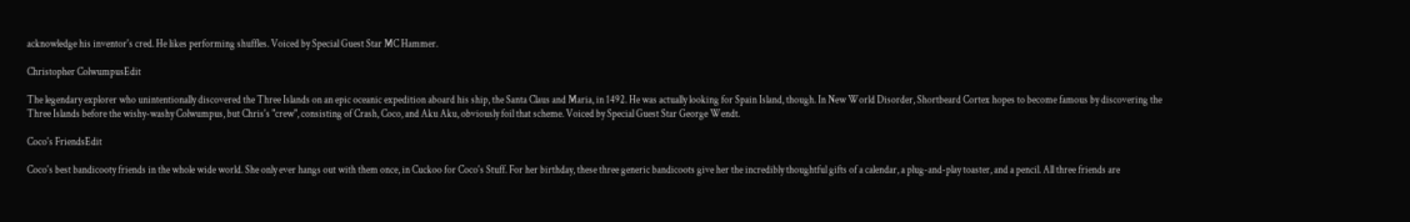acknowledge his inventor's cred. He likes performing shuffles. Voiced by Special Guest Star MC Hammer.

Christopher ColwumpusEdit

The legendary explorer who unintentionally discovered the Three Islands on an epic oceanic expedition aboard his ship, the Santa Claus and Maria, in 1492. He was actually looking for Spain Island, though. In New World Disorder, Shortbeard Cortex hopes to become famous by discovering the Three Islands before the wishy-washy Colwumpus, but Chris's "crew", consisting of Crash, Coco, and Aku Aku, obviously foil that scheme. Voiced by Special Guest Star George Wendt.

Coco's FriendsEdit

Coco's best bandicooty friends in the whole wide world. She only ever hangs out with them once, in Cuckoo for Coco's Stuff. For her birthday, these three generic bandicoots give her the incredibly thoughtful gifts of a calendar, a plug-and-play toaster, and a pencil. All three friends are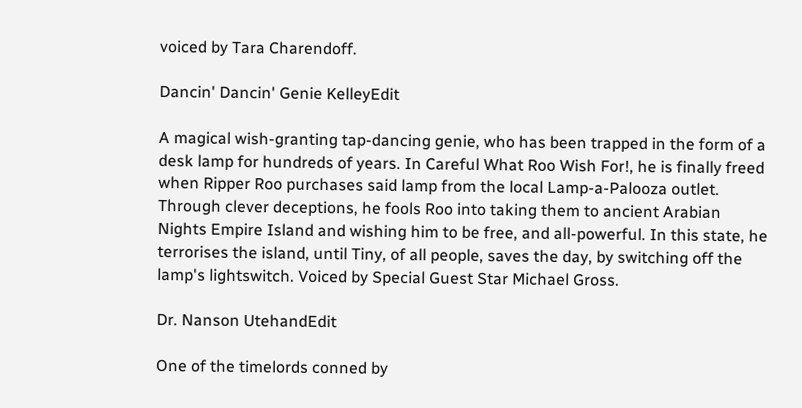voiced by Tara Charendoff.

Dancin' Dancin' Genie KelleyEdit

A magical wish-granting tap-dancing genie, who has been trapped in the form of a desk lamp for hundreds of years. In Careful What Roo Wish For!, he is finally freed when Ripper Roo purchases said lamp from the local Lamp-a-Palooza outlet. Through clever deceptions, he fools Roo into taking them to ancient Arabian Nights Empire Island and wishing him to be free, and all-powerful. In this state, he terrorises the island, until Tiny, of all people, saves the day, by switching off the lamp's lightswitch. Voiced by Special Guest Star Michael Gross.

Dr. Nanson UtehandEdit

One of the timelords conned by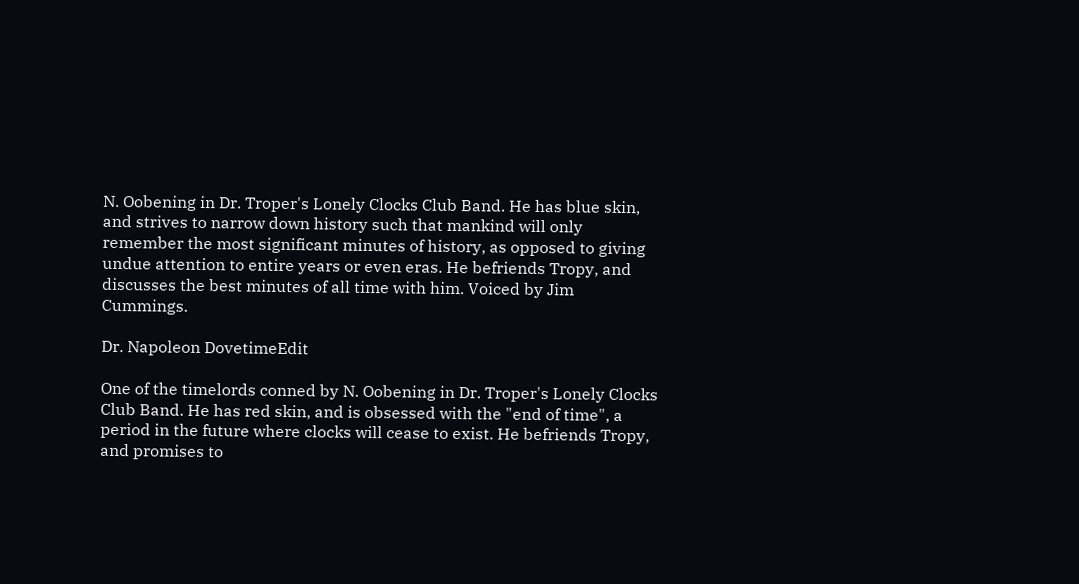N. Oobening in Dr. Troper's Lonely Clocks Club Band. He has blue skin, and strives to narrow down history such that mankind will only remember the most significant minutes of history, as opposed to giving undue attention to entire years or even eras. He befriends Tropy, and discusses the best minutes of all time with him. Voiced by Jim Cummings.

Dr. Napoleon DovetimeEdit

One of the timelords conned by N. Oobening in Dr. Troper's Lonely Clocks Club Band. He has red skin, and is obsessed with the "end of time", a period in the future where clocks will cease to exist. He befriends Tropy, and promises to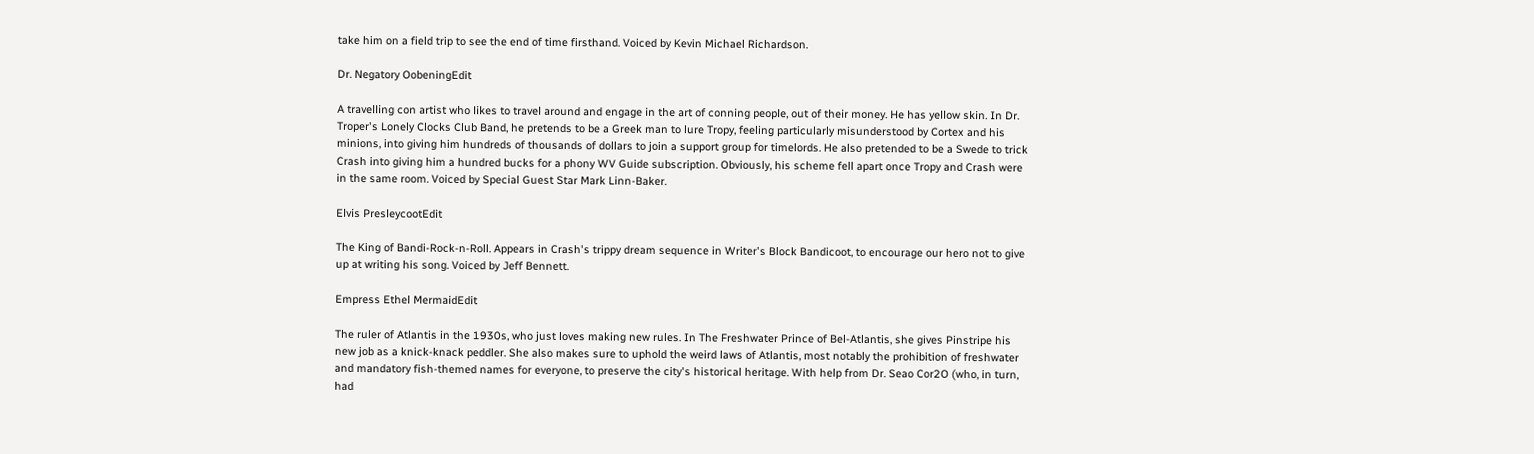take him on a field trip to see the end of time firsthand. Voiced by Kevin Michael Richardson.

Dr. Negatory OobeningEdit

A travelling con artist who likes to travel around and engage in the art of conning people, out of their money. He has yellow skin. In Dr. Troper's Lonely Clocks Club Band, he pretends to be a Greek man to lure Tropy, feeling particularly misunderstood by Cortex and his minions, into giving him hundreds of thousands of dollars to join a support group for timelords. He also pretended to be a Swede to trick Crash into giving him a hundred bucks for a phony WV Guide subscription. Obviously, his scheme fell apart once Tropy and Crash were in the same room. Voiced by Special Guest Star Mark Linn-Baker.

Elvis PresleycootEdit

The King of Bandi-Rock-n-Roll. Appears in Crash's trippy dream sequence in Writer's Block Bandicoot, to encourage our hero not to give up at writing his song. Voiced by Jeff Bennett.

Empress Ethel MermaidEdit

The ruler of Atlantis in the 1930s, who just loves making new rules. In The Freshwater Prince of Bel-Atlantis, she gives Pinstripe his new job as a knick-knack peddler. She also makes sure to uphold the weird laws of Atlantis, most notably the prohibition of freshwater and mandatory fish-themed names for everyone, to preserve the city's historical heritage. With help from Dr. Seao Cor2O (who, in turn, had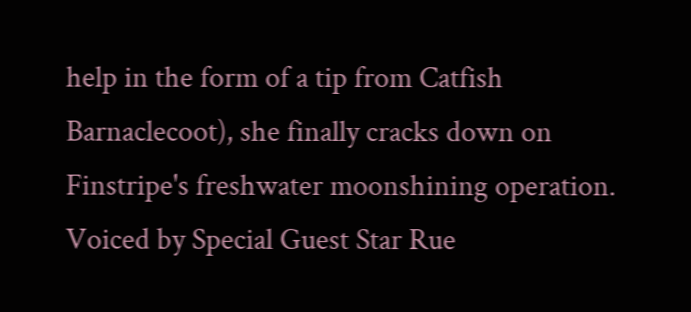help in the form of a tip from Catfish Barnaclecoot), she finally cracks down on Finstripe's freshwater moonshining operation. Voiced by Special Guest Star Rue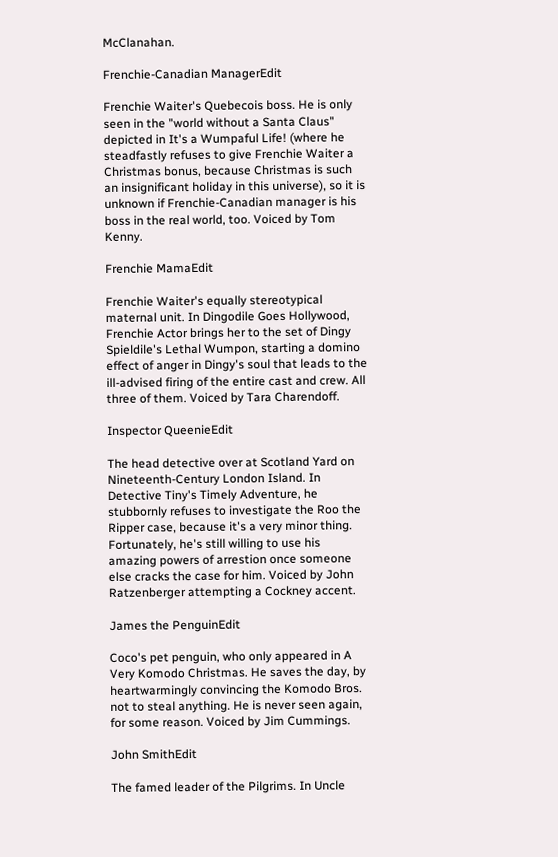McClanahan.

Frenchie-Canadian ManagerEdit

Frenchie Waiter's Quebecois boss. He is only seen in the "world without a Santa Claus" depicted in It's a Wumpaful Life! (where he steadfastly refuses to give Frenchie Waiter a Christmas bonus, because Christmas is such an insignificant holiday in this universe), so it is unknown if Frenchie-Canadian manager is his boss in the real world, too. Voiced by Tom Kenny.

Frenchie MamaEdit

Frenchie Waiter's equally stereotypical maternal unit. In Dingodile Goes Hollywood, Frenchie Actor brings her to the set of Dingy Spieldile's Lethal Wumpon, starting a domino effect of anger in Dingy's soul that leads to the ill-advised firing of the entire cast and crew. All three of them. Voiced by Tara Charendoff.

Inspector QueenieEdit

The head detective over at Scotland Yard on Nineteenth-Century London Island. In Detective Tiny's Timely Adventure, he stubbornly refuses to investigate the Roo the Ripper case, because it's a very minor thing. Fortunately, he's still willing to use his amazing powers of arrestion once someone else cracks the case for him. Voiced by John Ratzenberger attempting a Cockney accent.

James the PenguinEdit

Coco's pet penguin, who only appeared in A Very Komodo Christmas. He saves the day, by heartwarmingly convincing the Komodo Bros. not to steal anything. He is never seen again, for some reason. Voiced by Jim Cummings.

John SmithEdit

The famed leader of the Pilgrims. In Uncle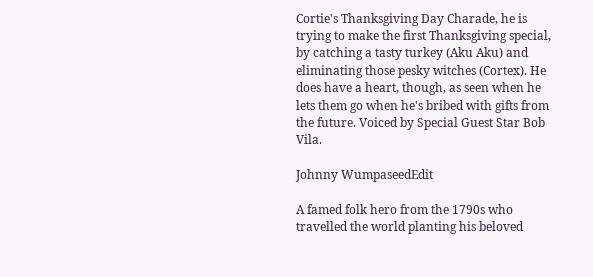Cortie's Thanksgiving Day Charade, he is trying to make the first Thanksgiving special, by catching a tasty turkey (Aku Aku) and eliminating those pesky witches (Cortex). He does have a heart, though, as seen when he lets them go when he's bribed with gifts from the future. Voiced by Special Guest Star Bob Vila.

Johnny WumpaseedEdit

A famed folk hero from the 1790s who travelled the world planting his beloved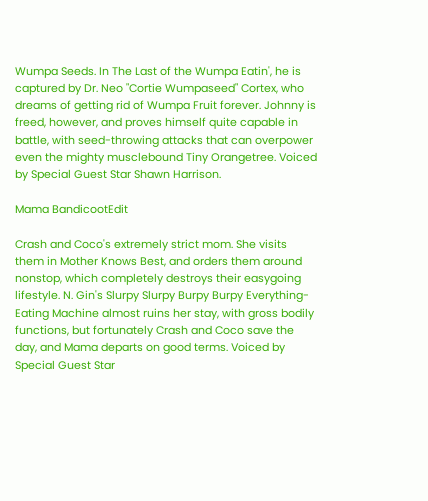Wumpa Seeds. In The Last of the Wumpa Eatin', he is captured by Dr. Neo "Cortie Wumpaseed" Cortex, who dreams of getting rid of Wumpa Fruit forever. Johnny is freed, however, and proves himself quite capable in battle, with seed-throwing attacks that can overpower even the mighty musclebound Tiny Orangetree. Voiced by Special Guest Star Shawn Harrison.

Mama BandicootEdit

Crash and Coco's extremely strict mom. She visits them in Mother Knows Best, and orders them around nonstop, which completely destroys their easygoing lifestyle. N. Gin's Slurpy Slurpy Burpy Burpy Everything-Eating Machine almost ruins her stay, with gross bodily functions, but fortunately Crash and Coco save the day, and Mama departs on good terms. Voiced by Special Guest Star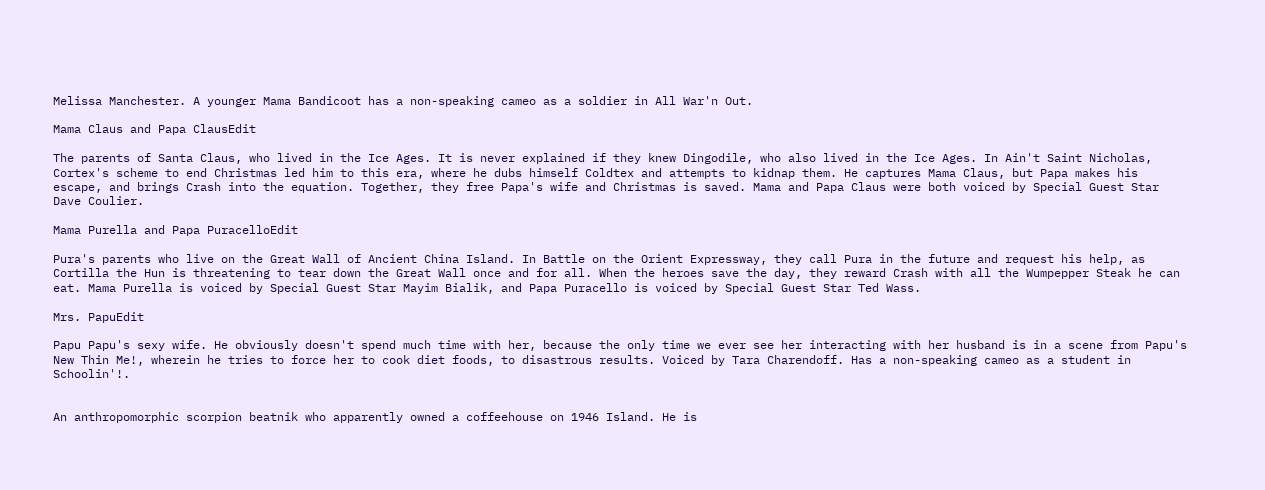Melissa Manchester. A younger Mama Bandicoot has a non-speaking cameo as a soldier in All War'n Out.

Mama Claus and Papa ClausEdit

The parents of Santa Claus, who lived in the Ice Ages. It is never explained if they knew Dingodile, who also lived in the Ice Ages. In Ain't Saint Nicholas, Cortex's scheme to end Christmas led him to this era, where he dubs himself Coldtex and attempts to kidnap them. He captures Mama Claus, but Papa makes his escape, and brings Crash into the equation. Together, they free Papa's wife and Christmas is saved. Mama and Papa Claus were both voiced by Special Guest Star Dave Coulier.

Mama Purella and Papa PuracelloEdit

Pura's parents who live on the Great Wall of Ancient China Island. In Battle on the Orient Expressway, they call Pura in the future and request his help, as Cortilla the Hun is threatening to tear down the Great Wall once and for all. When the heroes save the day, they reward Crash with all the Wumpepper Steak he can eat. Mama Purella is voiced by Special Guest Star Mayim Bialik, and Papa Puracello is voiced by Special Guest Star Ted Wass.

Mrs. PapuEdit

Papu Papu's sexy wife. He obviously doesn't spend much time with her, because the only time we ever see her interacting with her husband is in a scene from Papu's New Thin Me!, wherein he tries to force her to cook diet foods, to disastrous results. Voiced by Tara Charendoff. Has a non-speaking cameo as a student in Schoolin'!.


An anthropomorphic scorpion beatnik who apparently owned a coffeehouse on 1946 Island. He is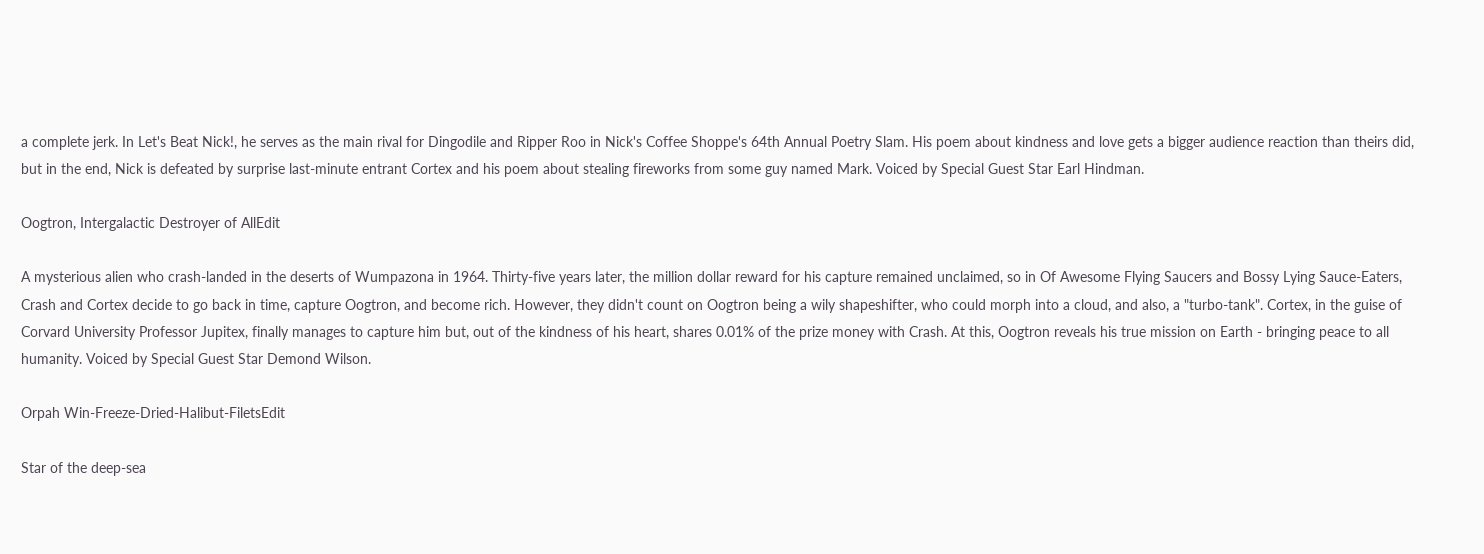a complete jerk. In Let's Beat Nick!, he serves as the main rival for Dingodile and Ripper Roo in Nick's Coffee Shoppe's 64th Annual Poetry Slam. His poem about kindness and love gets a bigger audience reaction than theirs did, but in the end, Nick is defeated by surprise last-minute entrant Cortex and his poem about stealing fireworks from some guy named Mark. Voiced by Special Guest Star Earl Hindman.

Oogtron, Intergalactic Destroyer of AllEdit

A mysterious alien who crash-landed in the deserts of Wumpazona in 1964. Thirty-five years later, the million dollar reward for his capture remained unclaimed, so in Of Awesome Flying Saucers and Bossy Lying Sauce-Eaters, Crash and Cortex decide to go back in time, capture Oogtron, and become rich. However, they didn't count on Oogtron being a wily shapeshifter, who could morph into a cloud, and also, a "turbo-tank". Cortex, in the guise of Corvard University Professor Jupitex, finally manages to capture him but, out of the kindness of his heart, shares 0.01% of the prize money with Crash. At this, Oogtron reveals his true mission on Earth - bringing peace to all humanity. Voiced by Special Guest Star Demond Wilson.

Orpah Win-Freeze-Dried-Halibut-FiletsEdit

Star of the deep-sea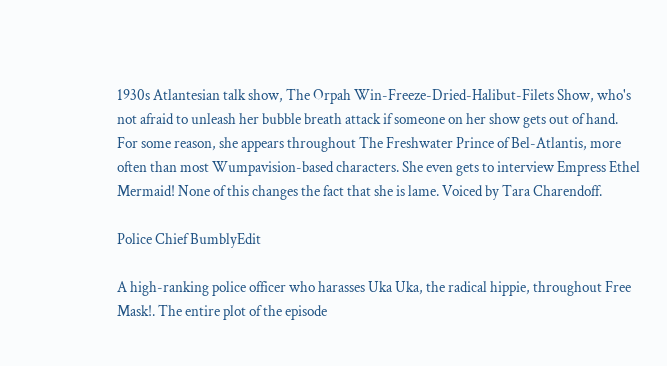1930s Atlantesian talk show, The Orpah Win-Freeze-Dried-Halibut-Filets Show, who's not afraid to unleash her bubble breath attack if someone on her show gets out of hand. For some reason, she appears throughout The Freshwater Prince of Bel-Atlantis, more often than most Wumpavision-based characters. She even gets to interview Empress Ethel Mermaid! None of this changes the fact that she is lame. Voiced by Tara Charendoff.

Police Chief BumblyEdit

A high-ranking police officer who harasses Uka Uka, the radical hippie, throughout Free Mask!. The entire plot of the episode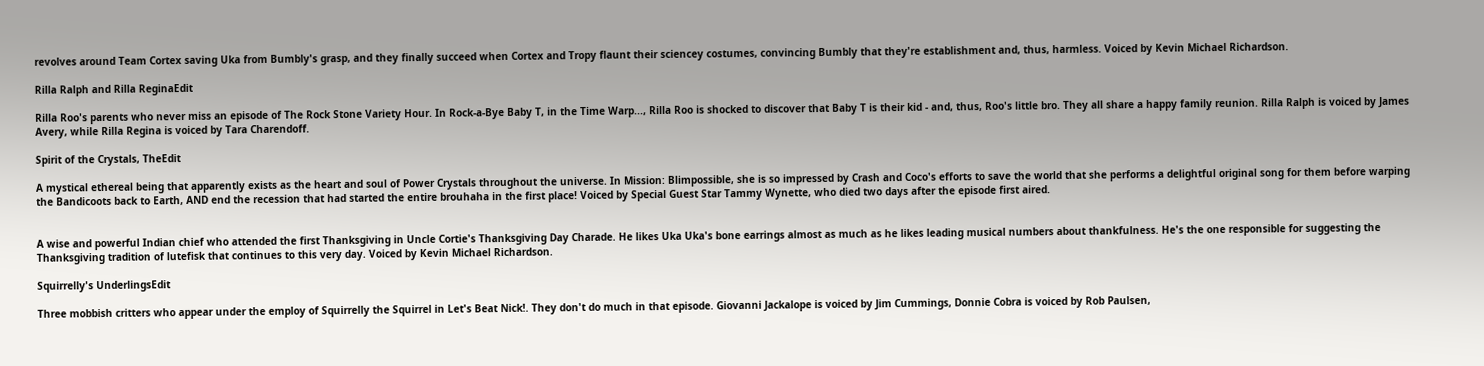revolves around Team Cortex saving Uka from Bumbly's grasp, and they finally succeed when Cortex and Tropy flaunt their sciencey costumes, convincing Bumbly that they're establishment and, thus, harmless. Voiced by Kevin Michael Richardson.

Rilla Ralph and Rilla ReginaEdit

Rilla Roo's parents who never miss an episode of The Rock Stone Variety Hour. In Rock-a-Bye Baby T, in the Time Warp..., Rilla Roo is shocked to discover that Baby T is their kid - and, thus, Roo's little bro. They all share a happy family reunion. Rilla Ralph is voiced by James Avery, while Rilla Regina is voiced by Tara Charendoff.

Spirit of the Crystals, TheEdit

A mystical ethereal being that apparently exists as the heart and soul of Power Crystals throughout the universe. In Mission: Blimpossible, she is so impressed by Crash and Coco's efforts to save the world that she performs a delightful original song for them before warping the Bandicoots back to Earth, AND end the recession that had started the entire brouhaha in the first place! Voiced by Special Guest Star Tammy Wynette, who died two days after the episode first aired.


A wise and powerful Indian chief who attended the first Thanksgiving in Uncle Cortie's Thanksgiving Day Charade. He likes Uka Uka's bone earrings almost as much as he likes leading musical numbers about thankfulness. He's the one responsible for suggesting the Thanksgiving tradition of lutefisk that continues to this very day. Voiced by Kevin Michael Richardson.

Squirrelly's UnderlingsEdit

Three mobbish critters who appear under the employ of Squirrelly the Squirrel in Let's Beat Nick!. They don't do much in that episode. Giovanni Jackalope is voiced by Jim Cummings, Donnie Cobra is voiced by Rob Paulsen,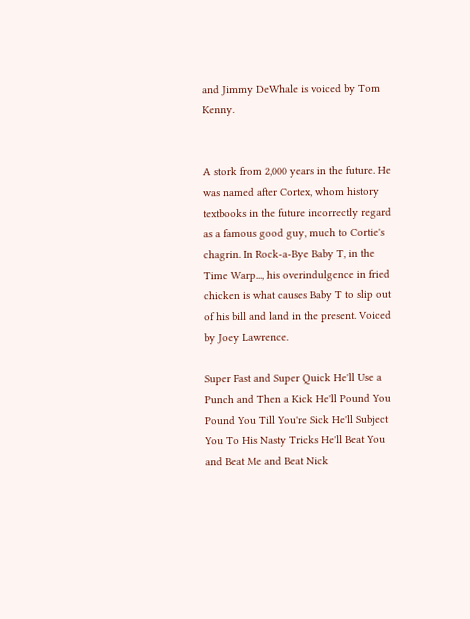and Jimmy DeWhale is voiced by Tom Kenny.


A stork from 2,000 years in the future. He was named after Cortex, whom history textbooks in the future incorrectly regard as a famous good guy, much to Cortie's chagrin. In Rock-a-Bye Baby T, in the Time Warp..., his overindulgence in fried chicken is what causes Baby T to slip out of his bill and land in the present. Voiced by Joey Lawrence.

Super Fast and Super Quick He'll Use a Punch and Then a Kick He'll Pound You Pound You Till You're Sick He'll Subject You To His Nasty Tricks He'll Beat You and Beat Me and Beat Nick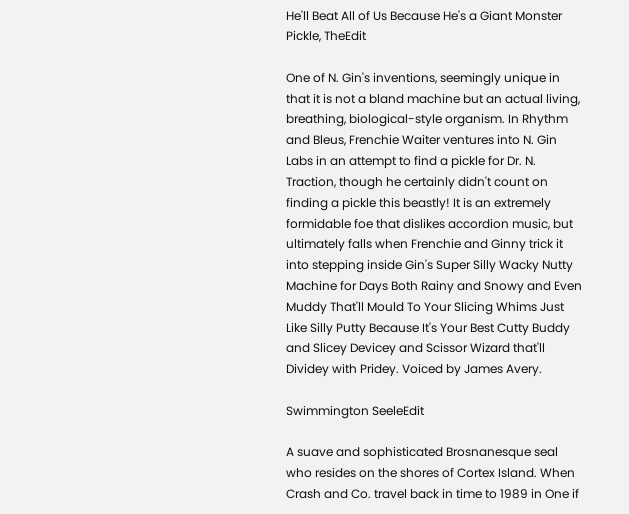He'll Beat All of Us Because He's a Giant Monster Pickle, TheEdit

One of N. Gin's inventions, seemingly unique in that it is not a bland machine but an actual living, breathing, biological-style organism. In Rhythm and Bleus, Frenchie Waiter ventures into N. Gin Labs in an attempt to find a pickle for Dr. N. Traction, though he certainly didn't count on finding a pickle this beastly! It is an extremely formidable foe that dislikes accordion music, but ultimately falls when Frenchie and Ginny trick it into stepping inside Gin's Super Silly Wacky Nutty Machine for Days Both Rainy and Snowy and Even Muddy That'll Mould To Your Slicing Whims Just Like Silly Putty Because It's Your Best Cutty Buddy and Slicey Devicey and Scissor Wizard that'll Dividey with Pridey. Voiced by James Avery.

Swimmington SeeleEdit

A suave and sophisticated Brosnanesque seal who resides on the shores of Cortex Island. When Crash and Co. travel back in time to 1989 in One if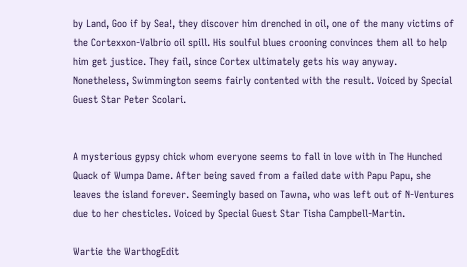by Land, Goo if by Sea!, they discover him drenched in oil, one of the many victims of the Cortexxon-Valbrio oil spill. His soulful blues crooning convinces them all to help him get justice. They fail, since Cortex ultimately gets his way anyway. Nonetheless, Swimmington seems fairly contented with the result. Voiced by Special Guest Star Peter Scolari.


A mysterious gypsy chick whom everyone seems to fall in love with in The Hunched Quack of Wumpa Dame. After being saved from a failed date with Papu Papu, she leaves the island forever. Seemingly based on Tawna, who was left out of N-Ventures due to her chesticles. Voiced by Special Guest Star Tisha Campbell-Martin.

Wartie the WarthogEdit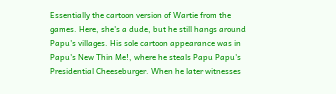Essentially the cartoon version of Wartie from the games. Here, she's a dude, but he still hangs around Papu's villages. His sole cartoon appearance was in Papu's New Thin Me!, where he steals Papu Papu's Presidential Cheeseburger. When he later witnesses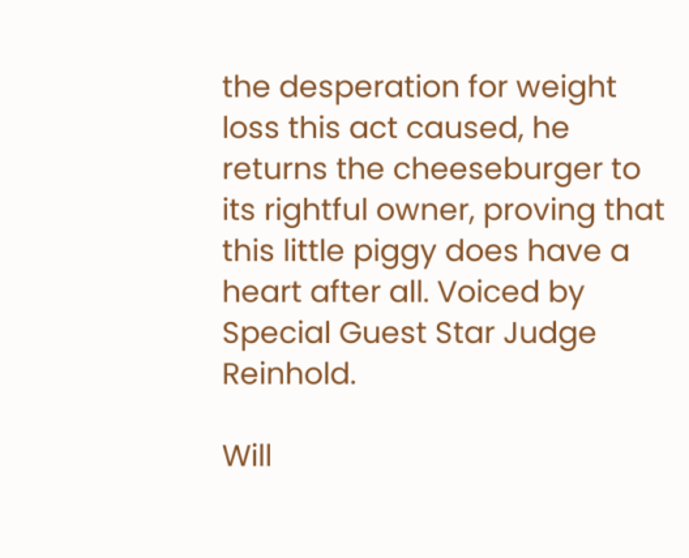the desperation for weight loss this act caused, he returns the cheeseburger to its rightful owner, proving that this little piggy does have a heart after all. Voiced by Special Guest Star Judge Reinhold.

Will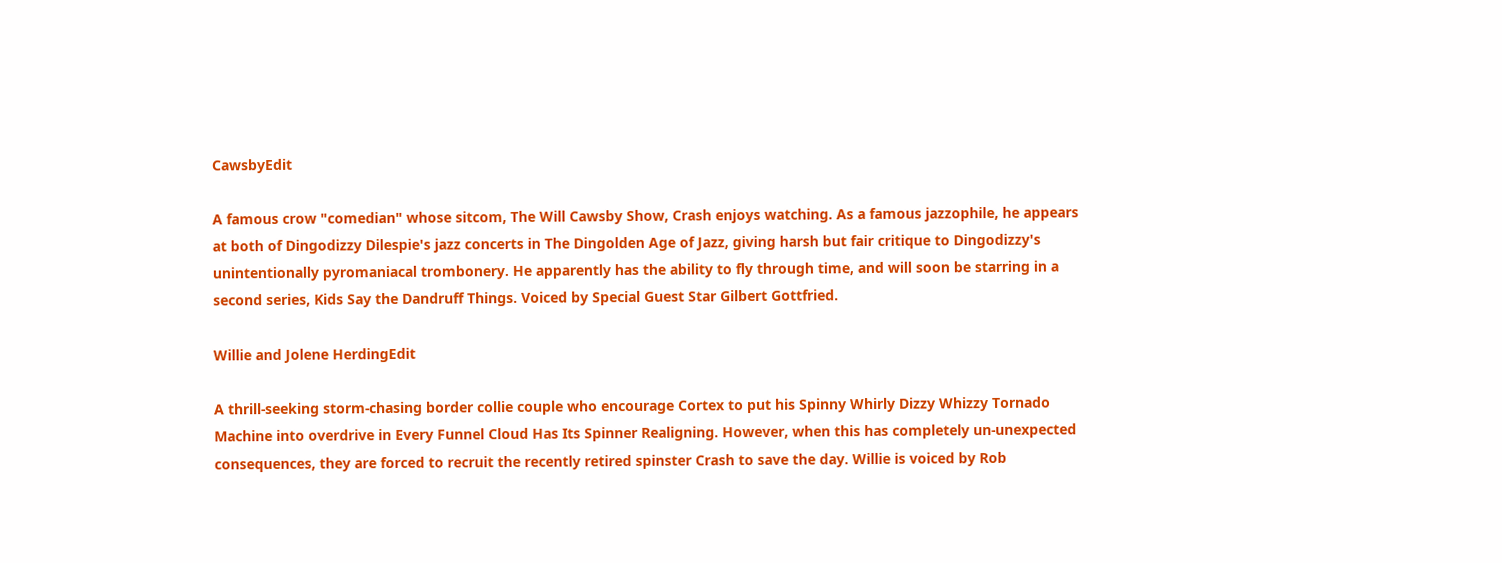CawsbyEdit

A famous crow "comedian" whose sitcom, The Will Cawsby Show, Crash enjoys watching. As a famous jazzophile, he appears at both of Dingodizzy Dilespie's jazz concerts in The Dingolden Age of Jazz, giving harsh but fair critique to Dingodizzy's unintentionally pyromaniacal trombonery. He apparently has the ability to fly through time, and will soon be starring in a second series, Kids Say the Dandruff Things. Voiced by Special Guest Star Gilbert Gottfried.

Willie and Jolene HerdingEdit

A thrill-seeking storm-chasing border collie couple who encourage Cortex to put his Spinny Whirly Dizzy Whizzy Tornado Machine into overdrive in Every Funnel Cloud Has Its Spinner Realigning. However, when this has completely un-unexpected consequences, they are forced to recruit the recently retired spinster Crash to save the day. Willie is voiced by Rob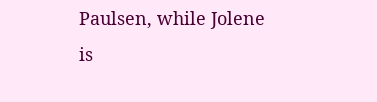Paulsen, while Jolene is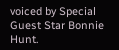voiced by Special Guest Star Bonnie Hunt.